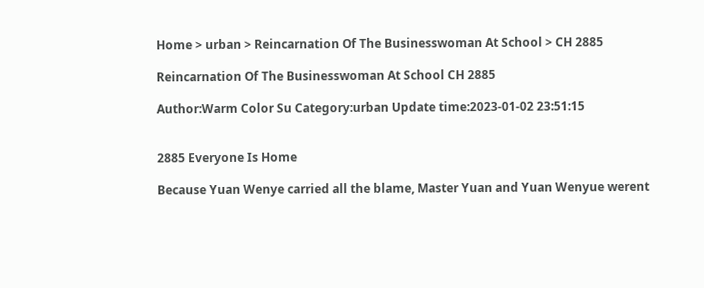Home > urban > Reincarnation Of The Businesswoman At School > CH 2885

Reincarnation Of The Businesswoman At School CH 2885

Author:Warm Color Su Category:urban Update time:2023-01-02 23:51:15


2885 Everyone Is Home

Because Yuan Wenye carried all the blame, Master Yuan and Yuan Wenyue werent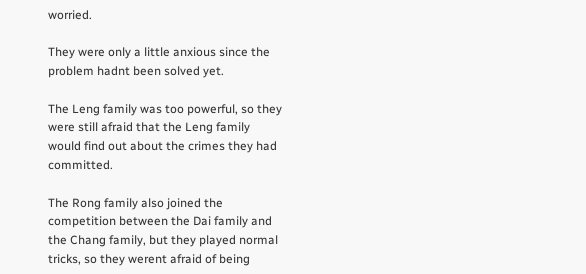worried.

They were only a little anxious since the problem hadnt been solved yet.

The Leng family was too powerful, so they were still afraid that the Leng family would find out about the crimes they had committed.

The Rong family also joined the competition between the Dai family and the Chang family, but they played normal tricks, so they werent afraid of being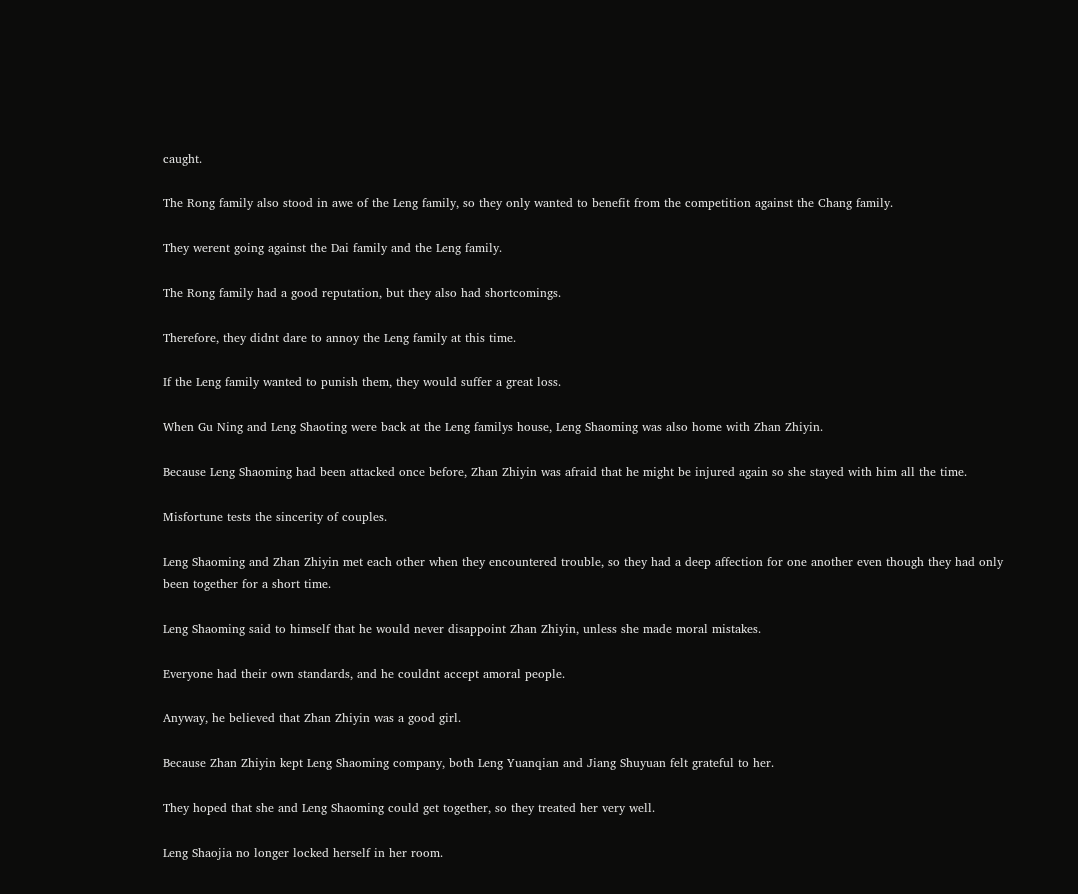caught.

The Rong family also stood in awe of the Leng family, so they only wanted to benefit from the competition against the Chang family.

They werent going against the Dai family and the Leng family.

The Rong family had a good reputation, but they also had shortcomings.

Therefore, they didnt dare to annoy the Leng family at this time.

If the Leng family wanted to punish them, they would suffer a great loss.

When Gu Ning and Leng Shaoting were back at the Leng familys house, Leng Shaoming was also home with Zhan Zhiyin.

Because Leng Shaoming had been attacked once before, Zhan Zhiyin was afraid that he might be injured again so she stayed with him all the time.

Misfortune tests the sincerity of couples.

Leng Shaoming and Zhan Zhiyin met each other when they encountered trouble, so they had a deep affection for one another even though they had only been together for a short time.

Leng Shaoming said to himself that he would never disappoint Zhan Zhiyin, unless she made moral mistakes.

Everyone had their own standards, and he couldnt accept amoral people.

Anyway, he believed that Zhan Zhiyin was a good girl.

Because Zhan Zhiyin kept Leng Shaoming company, both Leng Yuanqian and Jiang Shuyuan felt grateful to her.

They hoped that she and Leng Shaoming could get together, so they treated her very well.

Leng Shaojia no longer locked herself in her room.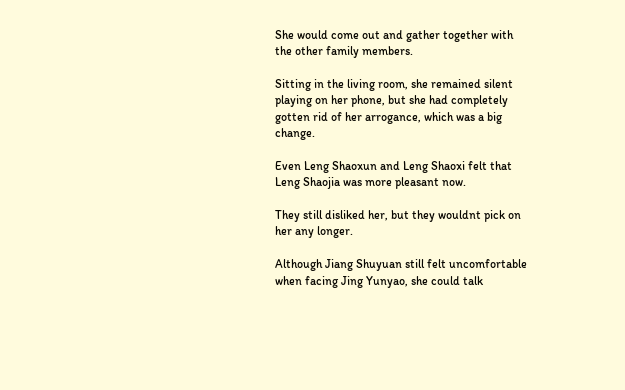She would come out and gather together with the other family members.

Sitting in the living room, she remained silent playing on her phone, but she had completely gotten rid of her arrogance, which was a big change.

Even Leng Shaoxun and Leng Shaoxi felt that Leng Shaojia was more pleasant now.

They still disliked her, but they wouldnt pick on her any longer.

Although Jiang Shuyuan still felt uncomfortable when facing Jing Yunyao, she could talk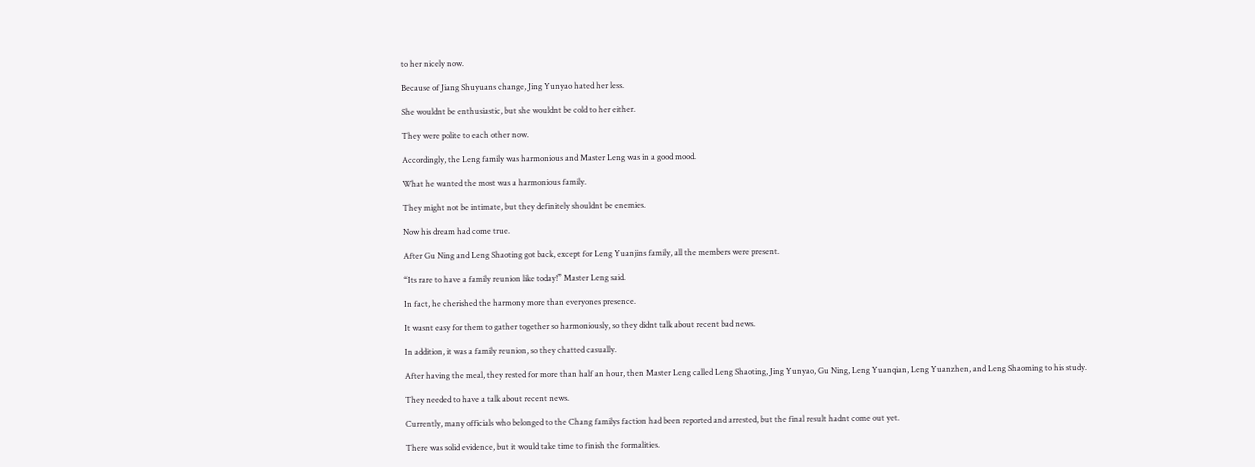to her nicely now.

Because of Jiang Shuyuans change, Jing Yunyao hated her less.

She wouldnt be enthusiastic, but she wouldnt be cold to her either.

They were polite to each other now.

Accordingly, the Leng family was harmonious and Master Leng was in a good mood.

What he wanted the most was a harmonious family.

They might not be intimate, but they definitely shouldnt be enemies.

Now his dream had come true.

After Gu Ning and Leng Shaoting got back, except for Leng Yuanjins family, all the members were present.

“Its rare to have a family reunion like today!” Master Leng said.

In fact, he cherished the harmony more than everyones presence.

It wasnt easy for them to gather together so harmoniously, so they didnt talk about recent bad news.

In addition, it was a family reunion, so they chatted casually.

After having the meal, they rested for more than half an hour, then Master Leng called Leng Shaoting, Jing Yunyao, Gu Ning, Leng Yuanqian, Leng Yuanzhen, and Leng Shaoming to his study.

They needed to have a talk about recent news.

Currently, many officials who belonged to the Chang familys faction had been reported and arrested, but the final result hadnt come out yet.

There was solid evidence, but it would take time to finish the formalities.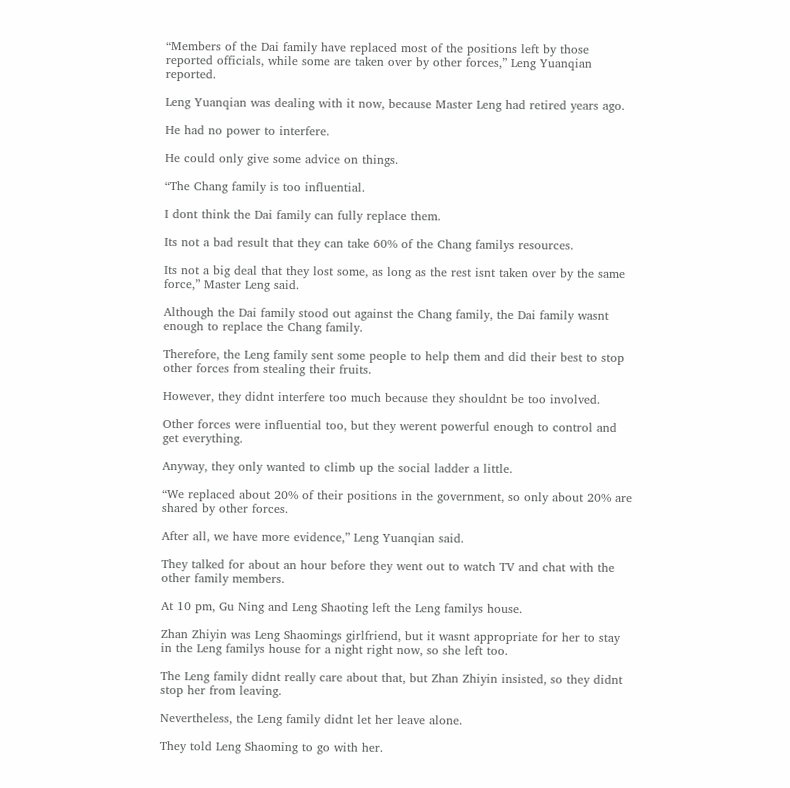“Members of the Dai family have replaced most of the positions left by those reported officials, while some are taken over by other forces,” Leng Yuanqian reported.

Leng Yuanqian was dealing with it now, because Master Leng had retired years ago.

He had no power to interfere.

He could only give some advice on things.

“The Chang family is too influential.

I dont think the Dai family can fully replace them.

Its not a bad result that they can take 60% of the Chang familys resources.

Its not a big deal that they lost some, as long as the rest isnt taken over by the same force,” Master Leng said.

Although the Dai family stood out against the Chang family, the Dai family wasnt enough to replace the Chang family.

Therefore, the Leng family sent some people to help them and did their best to stop other forces from stealing their fruits.

However, they didnt interfere too much because they shouldnt be too involved.

Other forces were influential too, but they werent powerful enough to control and get everything.

Anyway, they only wanted to climb up the social ladder a little.

“We replaced about 20% of their positions in the government, so only about 20% are shared by other forces.

After all, we have more evidence,” Leng Yuanqian said.

They talked for about an hour before they went out to watch TV and chat with the other family members.

At 10 pm, Gu Ning and Leng Shaoting left the Leng familys house.

Zhan Zhiyin was Leng Shaomings girlfriend, but it wasnt appropriate for her to stay in the Leng familys house for a night right now, so she left too.

The Leng family didnt really care about that, but Zhan Zhiyin insisted, so they didnt stop her from leaving.

Nevertheless, the Leng family didnt let her leave alone.

They told Leng Shaoming to go with her.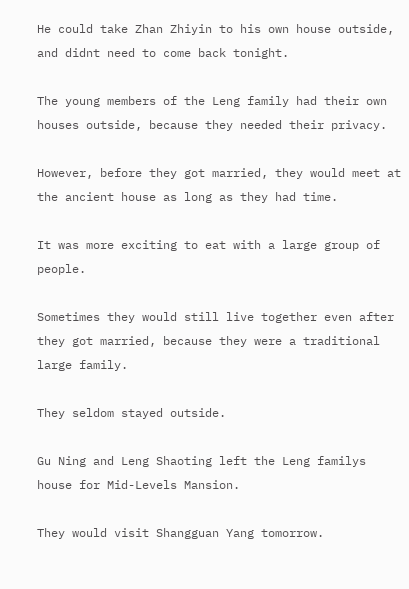He could take Zhan Zhiyin to his own house outside, and didnt need to come back tonight.

The young members of the Leng family had their own houses outside, because they needed their privacy.

However, before they got married, they would meet at the ancient house as long as they had time.

It was more exciting to eat with a large group of people.

Sometimes they would still live together even after they got married, because they were a traditional large family.

They seldom stayed outside.

Gu Ning and Leng Shaoting left the Leng familys house for Mid-Levels Mansion.

They would visit Shangguan Yang tomorrow.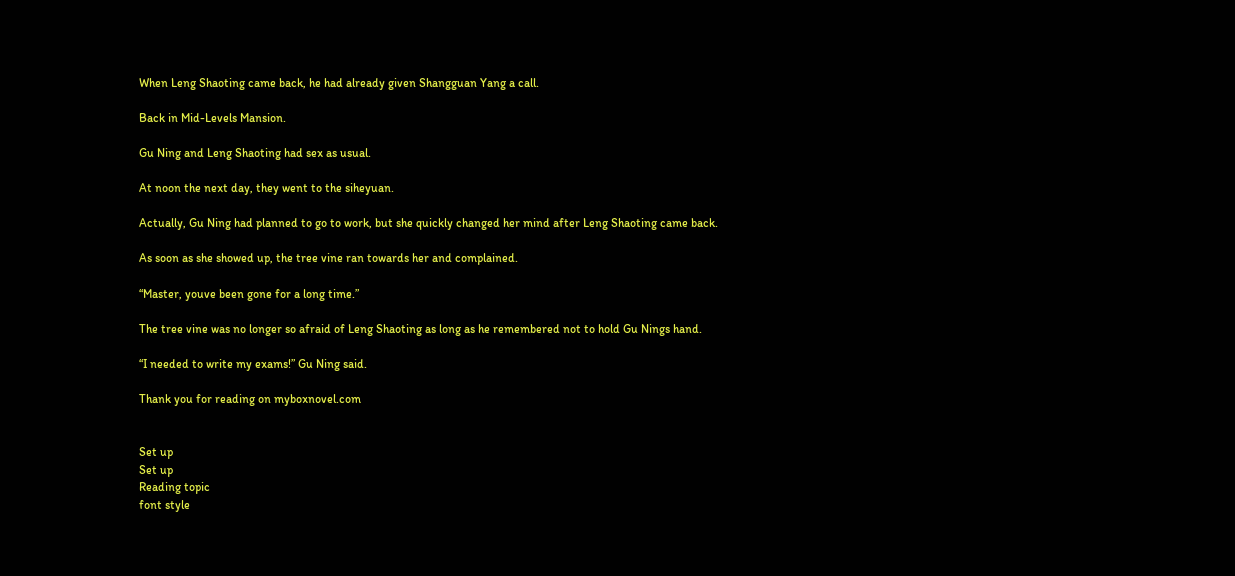When Leng Shaoting came back, he had already given Shangguan Yang a call.

Back in Mid-Levels Mansion.

Gu Ning and Leng Shaoting had sex as usual.

At noon the next day, they went to the siheyuan.

Actually, Gu Ning had planned to go to work, but she quickly changed her mind after Leng Shaoting came back.

As soon as she showed up, the tree vine ran towards her and complained.

“Master, youve been gone for a long time.”

The tree vine was no longer so afraid of Leng Shaoting as long as he remembered not to hold Gu Nings hand.

“I needed to write my exams!” Gu Ning said.

Thank you for reading on myboxnovel.com


Set up
Set up
Reading topic
font style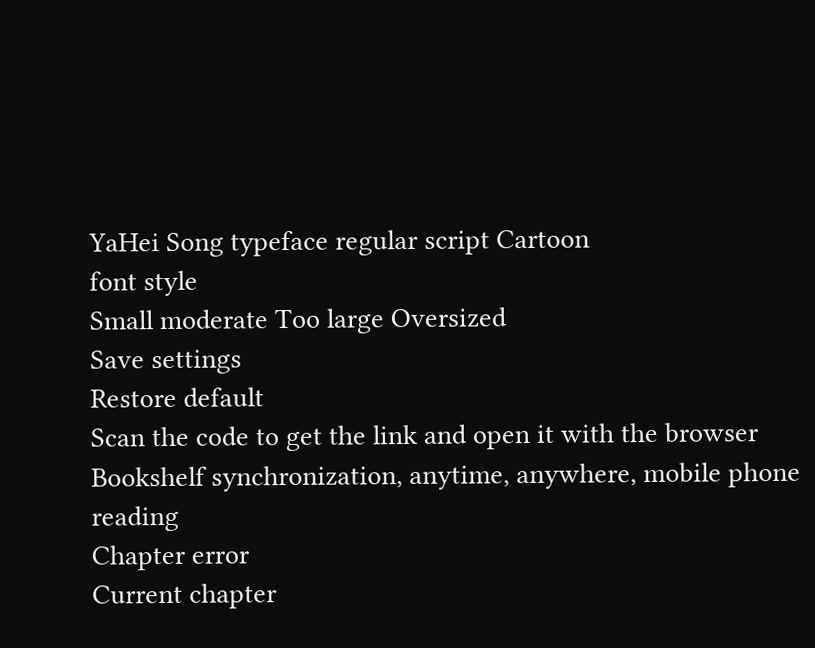YaHei Song typeface regular script Cartoon
font style
Small moderate Too large Oversized
Save settings
Restore default
Scan the code to get the link and open it with the browser
Bookshelf synchronization, anytime, anywhere, mobile phone reading
Chapter error
Current chapter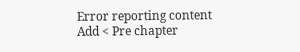Error reporting content
Add < Pre chapter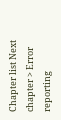Chapter list Next chapter > Error reporting